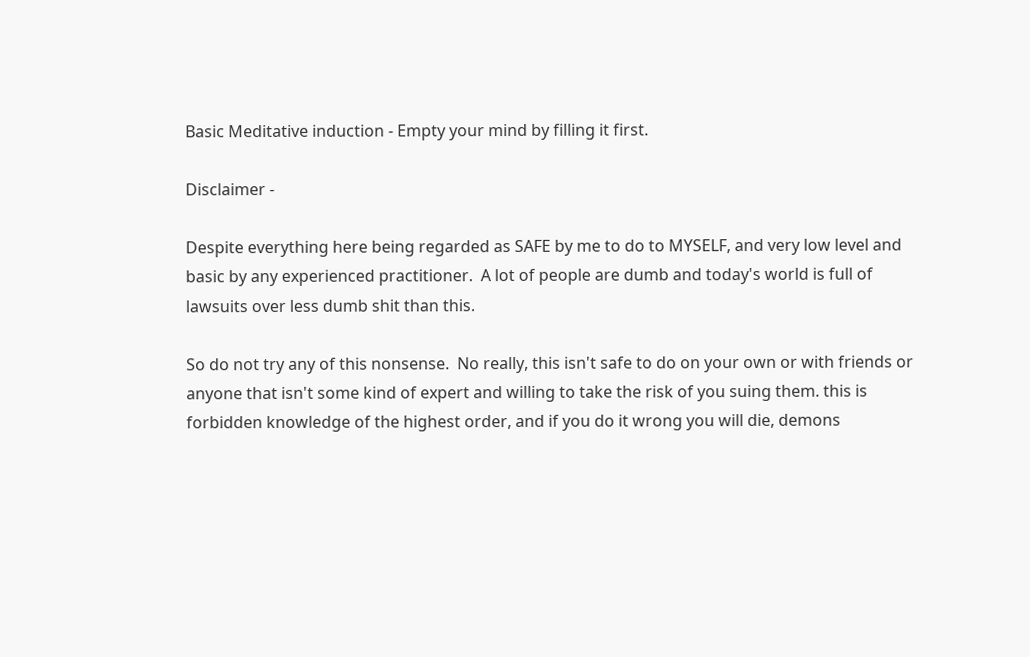Basic Meditative induction - Empty your mind by filling it first.

Disclaimer -

Despite everything here being regarded as SAFE by me to do to MYSELF, and very low level and basic by any experienced practitioner.  A lot of people are dumb and today's world is full of lawsuits over less dumb shit than this.

So do not try any of this nonsense.  No really, this isn't safe to do on your own or with friends or anyone that isn't some kind of expert and willing to take the risk of you suing them. this is forbidden knowledge of the highest order, and if you do it wrong you will die, demons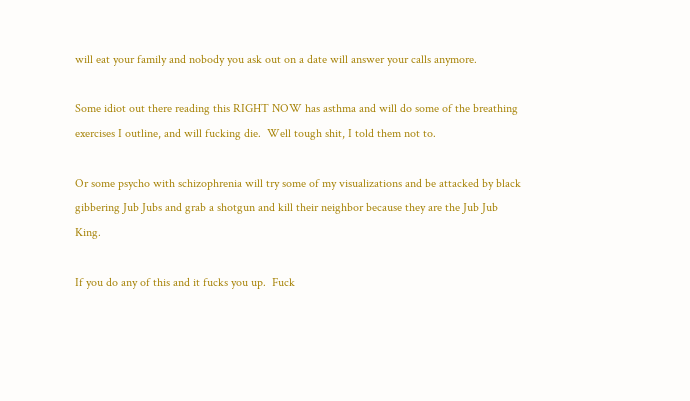will eat your family and nobody you ask out on a date will answer your calls anymore.

Some idiot out there reading this RIGHT NOW has asthma and will do some of the breathing exercises I outline, and will fucking die.  Well tough shit, I told them not to.

Or some psycho with schizophrenia will try some of my visualizations and be attacked by black gibbering Jub Jubs and grab a shotgun and kill their neighbor because they are the Jub Jub King.

If you do any of this and it fucks you up.  Fuck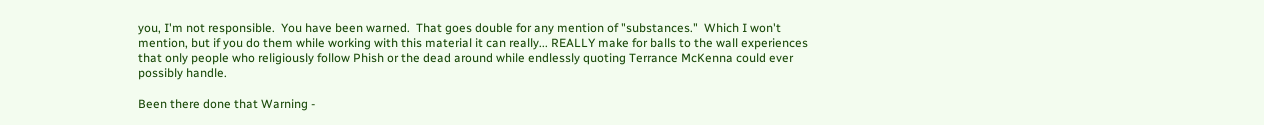you, I'm not responsible.  You have been warned.  That goes double for any mention of "substances."  Which I won't mention, but if you do them while working with this material it can really... REALLY make for balls to the wall experiences that only people who religiously follow Phish or the dead around while endlessly quoting Terrance McKenna could ever possibly handle.

Been there done that Warning -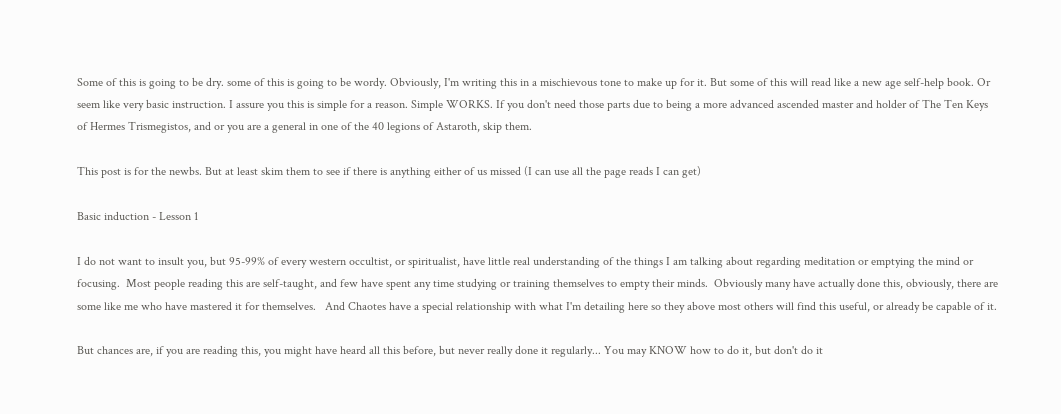Some of this is going to be dry. some of this is going to be wordy. Obviously, I'm writing this in a mischievous tone to make up for it. But some of this will read like a new age self-help book. Or seem like very basic instruction. I assure you this is simple for a reason. Simple WORKS. If you don't need those parts due to being a more advanced ascended master and holder of The Ten Keys of Hermes Trismegistos, and or you are a general in one of the 40 legions of Astaroth, skip them.

This post is for the newbs. But at least skim them to see if there is anything either of us missed (I can use all the page reads I can get)

Basic induction - Lesson 1

I do not want to insult you, but 95-99% of every western occultist, or spiritualist, have little real understanding of the things I am talking about regarding meditation or emptying the mind or focusing.  Most people reading this are self-taught, and few have spent any time studying or training themselves to empty their minds.  Obviously many have actually done this, obviously, there are some like me who have mastered it for themselves.   And Chaotes have a special relationship with what I'm detailing here so they above most others will find this useful, or already be capable of it.

But chances are, if you are reading this, you might have heard all this before, but never really done it regularly... You may KNOW how to do it, but don't do it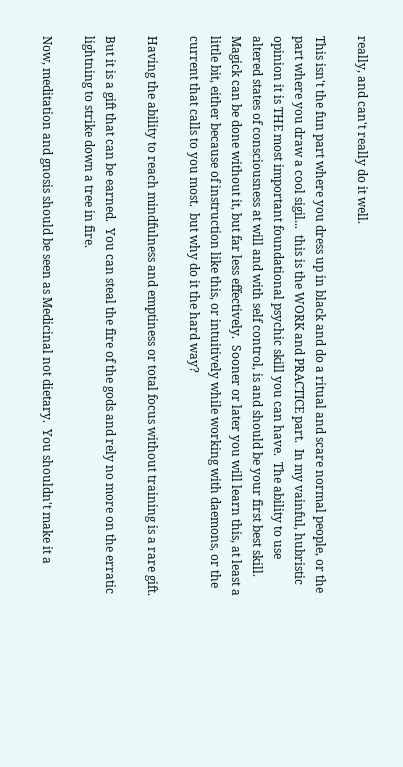really, and can't really do it well.

This isn't the fun part where you dress up in black and do a ritual and scare normal people, or the part where you draw a cool sigil...  this is the WORK and PRACTICE part.  In my vainful, hubristic opinion it is THE most important foundational psychic skill you can have.  The ability to use altered states of consciousness at will and with self control, is and should be your first best skill. Magick can be done without it, but far less effectively.  Sooner or later you will learn this, at least a little bit, either because of instruction like this, or intuitively while working with daemons, or the current that calls to you most.  but why do it the hard way?

Having the ability to reach mindfulness and emptiness or total focus without training is a rare gift.

But it is a gift that can be earned.  You can steal the fire of the gods and rely no more on the erratic lightning to strike down a tree in fire.

Now, meditation and gnosis should be seen as Medicinal not dietary.  You shouldn't make it a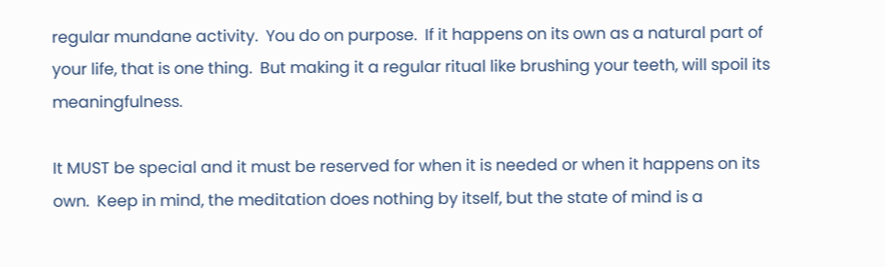regular mundane activity.  You do on purpose.  If it happens on its own as a natural part of your life, that is one thing.  But making it a regular ritual like brushing your teeth, will spoil its meaningfulness.

It MUST be special and it must be reserved for when it is needed or when it happens on its own.  Keep in mind, the meditation does nothing by itself, but the state of mind is a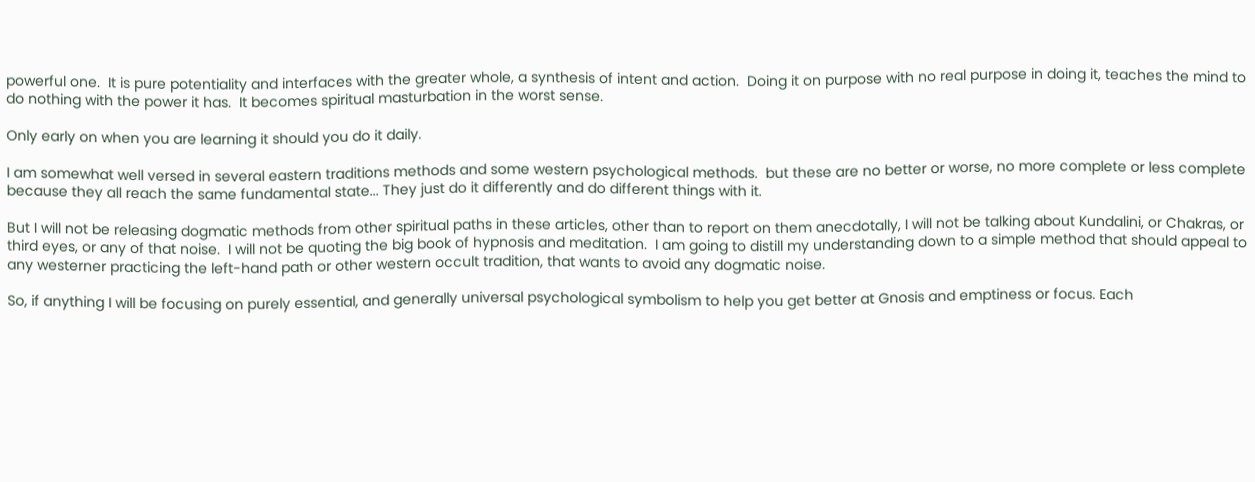powerful one.  It is pure potentiality and interfaces with the greater whole, a synthesis of intent and action.  Doing it on purpose with no real purpose in doing it, teaches the mind to do nothing with the power it has.  It becomes spiritual masturbation in the worst sense.

Only early on when you are learning it should you do it daily.

I am somewhat well versed in several eastern traditions methods and some western psychological methods.  but these are no better or worse, no more complete or less complete because they all reach the same fundamental state... They just do it differently and do different things with it.

But I will not be releasing dogmatic methods from other spiritual paths in these articles, other than to report on them anecdotally, I will not be talking about Kundalini, or Chakras, or third eyes, or any of that noise.  I will not be quoting the big book of hypnosis and meditation.  I am going to distill my understanding down to a simple method that should appeal to any westerner practicing the left-hand path or other western occult tradition, that wants to avoid any dogmatic noise.

So, if anything I will be focusing on purely essential, and generally universal psychological symbolism to help you get better at Gnosis and emptiness or focus. Each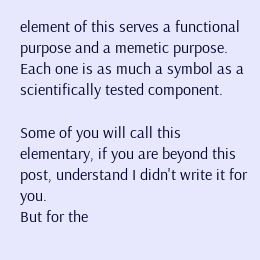element of this serves a functional purpose and a memetic purpose.  Each one is as much a symbol as a scientifically tested component.

Some of you will call this elementary, if you are beyond this post, understand I didn't write it for you.
But for the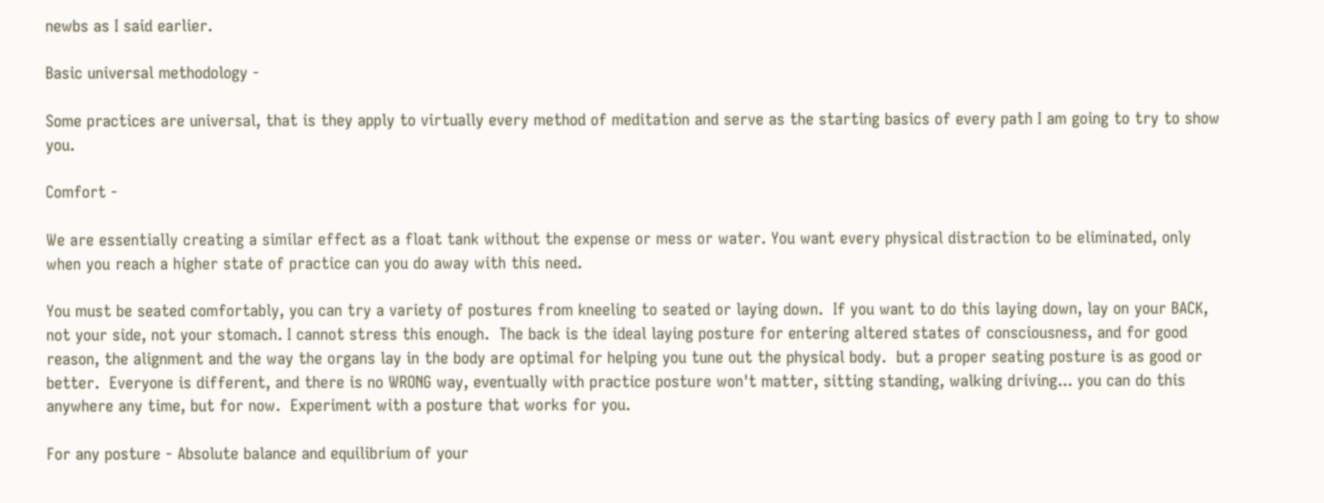newbs as I said earlier.

Basic universal methodology -

Some practices are universal, that is they apply to virtually every method of meditation and serve as the starting basics of every path I am going to try to show you.

Comfort -

We are essentially creating a similar effect as a float tank without the expense or mess or water. You want every physical distraction to be eliminated, only when you reach a higher state of practice can you do away with this need.

You must be seated comfortably, you can try a variety of postures from kneeling to seated or laying down.  If you want to do this laying down, lay on your BACK, not your side, not your stomach. I cannot stress this enough.  The back is the ideal laying posture for entering altered states of consciousness, and for good reason, the alignment and the way the organs lay in the body are optimal for helping you tune out the physical body.  but a proper seating posture is as good or better.  Everyone is different, and there is no WRONG way, eventually with practice posture won't matter, sitting standing, walking driving... you can do this anywhere any time, but for now.  Experiment with a posture that works for you.

For any posture - Absolute balance and equilibrium of your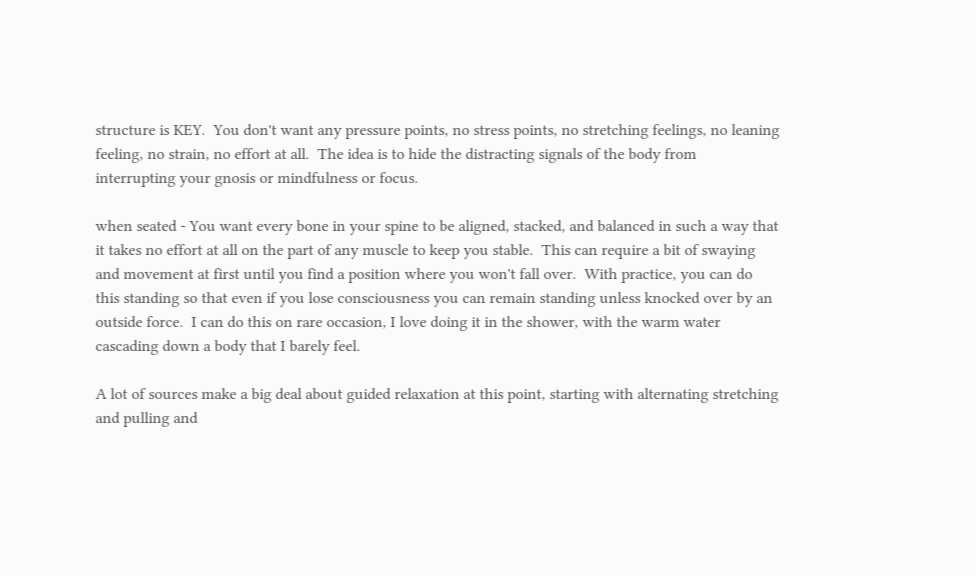structure is KEY.  You don't want any pressure points, no stress points, no stretching feelings, no leaning feeling, no strain, no effort at all.  The idea is to hide the distracting signals of the body from interrupting your gnosis or mindfulness or focus.

when seated - You want every bone in your spine to be aligned, stacked, and balanced in such a way that it takes no effort at all on the part of any muscle to keep you stable.  This can require a bit of swaying and movement at first until you find a position where you won't fall over.  With practice, you can do this standing so that even if you lose consciousness you can remain standing unless knocked over by an outside force.  I can do this on rare occasion, I love doing it in the shower, with the warm water cascading down a body that I barely feel.

A lot of sources make a big deal about guided relaxation at this point, starting with alternating stretching and pulling and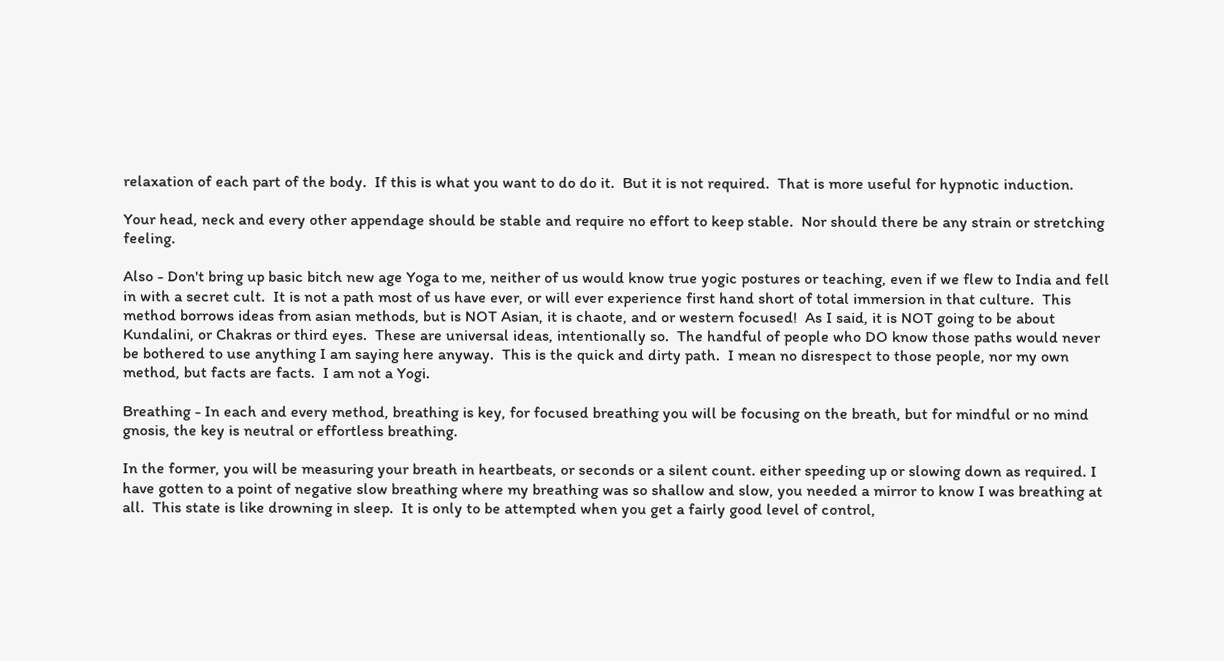relaxation of each part of the body.  If this is what you want to do do it.  But it is not required.  That is more useful for hypnotic induction.

Your head, neck and every other appendage should be stable and require no effort to keep stable.  Nor should there be any strain or stretching feeling.

Also - Don't bring up basic bitch new age Yoga to me, neither of us would know true yogic postures or teaching, even if we flew to India and fell in with a secret cult.  It is not a path most of us have ever, or will ever experience first hand short of total immersion in that culture.  This method borrows ideas from asian methods, but is NOT Asian, it is chaote, and or western focused!  As I said, it is NOT going to be about Kundalini, or Chakras or third eyes.  These are universal ideas, intentionally so.  The handful of people who DO know those paths would never be bothered to use anything I am saying here anyway.  This is the quick and dirty path.  I mean no disrespect to those people, nor my own method, but facts are facts.  I am not a Yogi.

Breathing - In each and every method, breathing is key, for focused breathing you will be focusing on the breath, but for mindful or no mind gnosis, the key is neutral or effortless breathing.

In the former, you will be measuring your breath in heartbeats, or seconds or a silent count. either speeding up or slowing down as required. I have gotten to a point of negative slow breathing where my breathing was so shallow and slow, you needed a mirror to know I was breathing at all.  This state is like drowning in sleep.  It is only to be attempted when you get a fairly good level of control,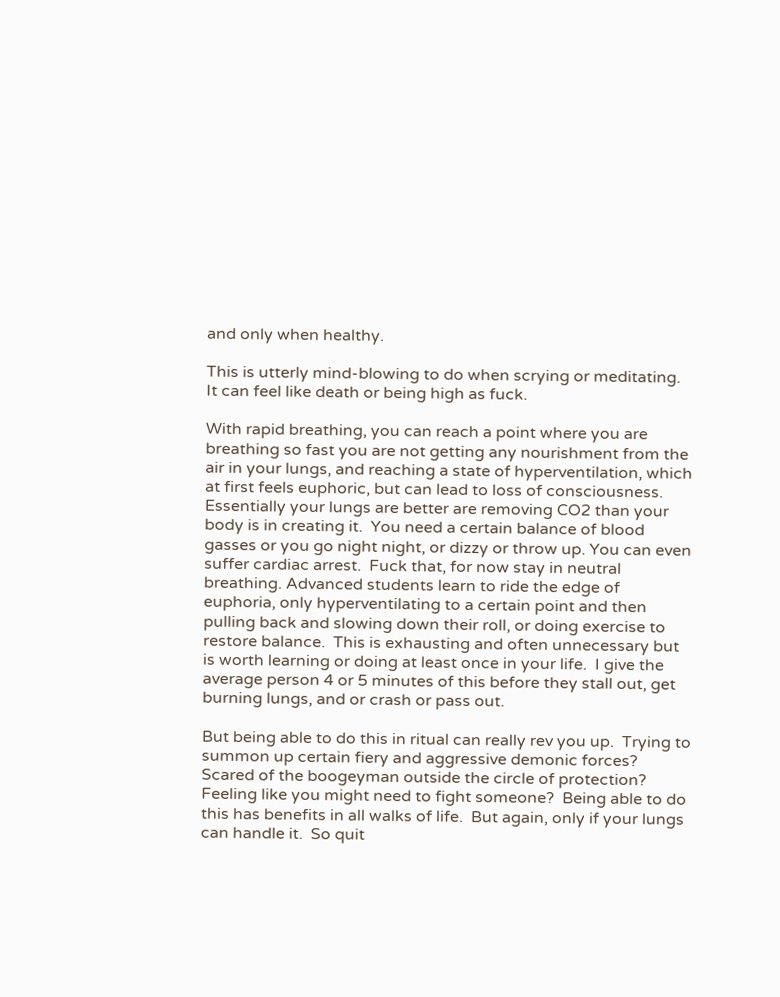and only when healthy.

This is utterly mind-blowing to do when scrying or meditating.  It can feel like death or being high as fuck.

With rapid breathing, you can reach a point where you are breathing so fast you are not getting any nourishment from the air in your lungs, and reaching a state of hyperventilation, which at first feels euphoric, but can lead to loss of consciousness. Essentially your lungs are better are removing CO2 than your body is in creating it.  You need a certain balance of blood gasses or you go night night, or dizzy or throw up. You can even suffer cardiac arrest.  Fuck that, for now stay in neutral breathing. Advanced students learn to ride the edge of euphoria, only hyperventilating to a certain point and then pulling back and slowing down their roll, or doing exercise to restore balance.  This is exhausting and often unnecessary but is worth learning or doing at least once in your life.  I give the average person 4 or 5 minutes of this before they stall out, get burning lungs, and or crash or pass out.

But being able to do this in ritual can really rev you up.  Trying to summon up certain fiery and aggressive demonic forces?  Scared of the boogeyman outside the circle of protection? Feeling like you might need to fight someone?  Being able to do this has benefits in all walks of life.  But again, only if your lungs can handle it.  So quit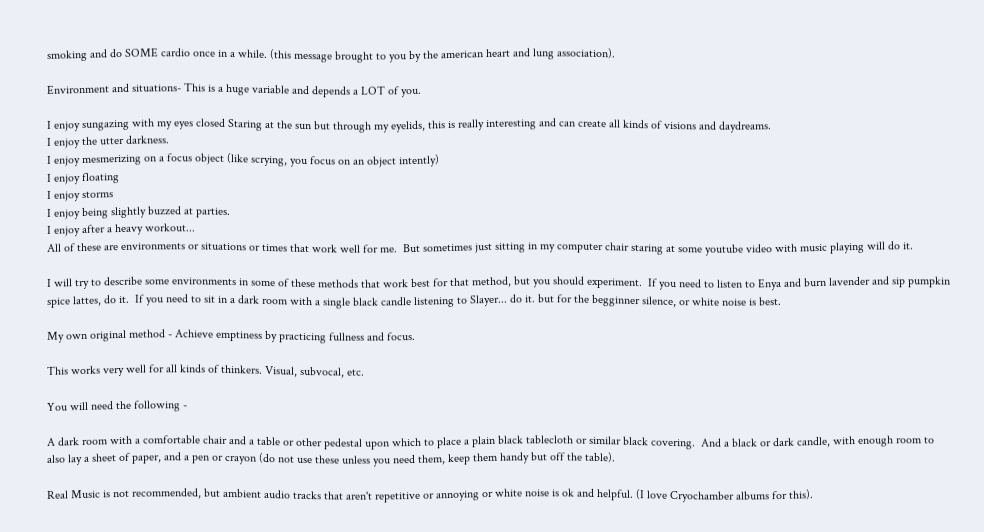smoking and do SOME cardio once in a while. (this message brought to you by the american heart and lung association).

Environment and situations- This is a huge variable and depends a LOT of you.

I enjoy sungazing with my eyes closed Staring at the sun but through my eyelids, this is really interesting and can create all kinds of visions and daydreams.
I enjoy the utter darkness.
I enjoy mesmerizing on a focus object (like scrying, you focus on an object intently)
I enjoy floating
I enjoy storms
I enjoy being slightly buzzed at parties.
I enjoy after a heavy workout...
All of these are environments or situations or times that work well for me.  But sometimes just sitting in my computer chair staring at some youtube video with music playing will do it.

I will try to describe some environments in some of these methods that work best for that method, but you should experiment.  If you need to listen to Enya and burn lavender and sip pumpkin spice lattes, do it.  If you need to sit in a dark room with a single black candle listening to Slayer... do it. but for the begginner silence, or white noise is best.

My own original method - Achieve emptiness by practicing fullness and focus.

This works very well for all kinds of thinkers. Visual, subvocal, etc.

You will need the following -

A dark room with a comfortable chair and a table or other pedestal upon which to place a plain black tablecloth or similar black covering.  And a black or dark candle, with enough room to also lay a sheet of paper, and a pen or crayon (do not use these unless you need them, keep them handy but off the table).

Real Music is not recommended, but ambient audio tracks that aren't repetitive or annoying or white noise is ok and helpful. (I love Cryochamber albums for this).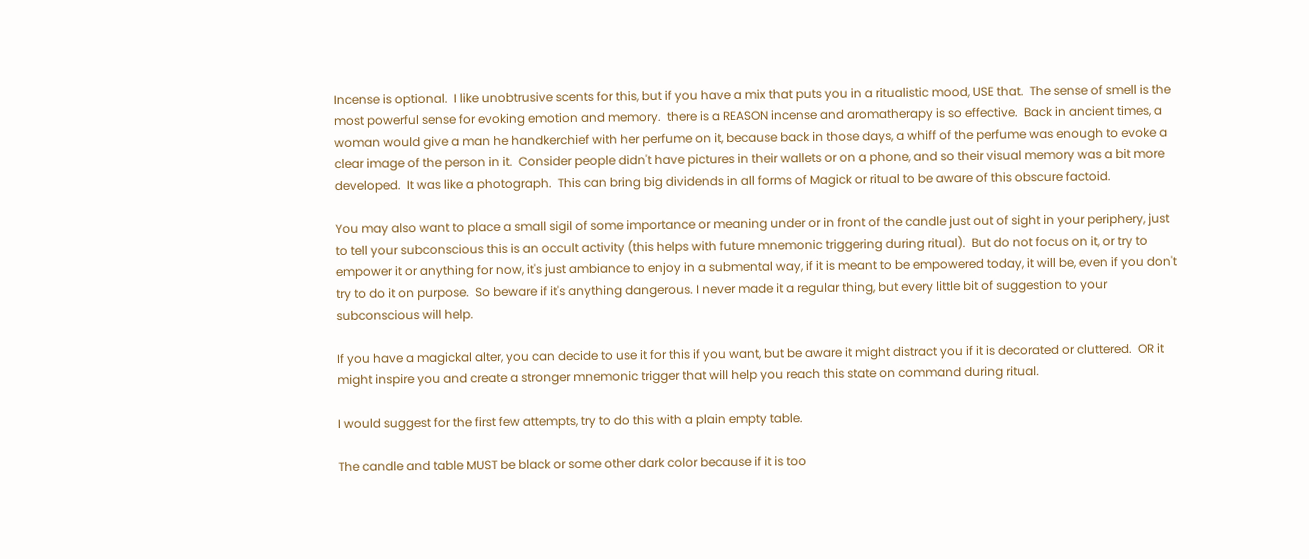Incense is optional.  I like unobtrusive scents for this, but if you have a mix that puts you in a ritualistic mood, USE that.  The sense of smell is the most powerful sense for evoking emotion and memory.  there is a REASON incense and aromatherapy is so effective.  Back in ancient times, a woman would give a man he handkerchief with her perfume on it, because back in those days, a whiff of the perfume was enough to evoke a clear image of the person in it.  Consider people didn't have pictures in their wallets or on a phone, and so their visual memory was a bit more developed.  It was like a photograph.  This can bring big dividends in all forms of Magick or ritual to be aware of this obscure factoid.

You may also want to place a small sigil of some importance or meaning under or in front of the candle just out of sight in your periphery, just to tell your subconscious this is an occult activity (this helps with future mnemonic triggering during ritual).  But do not focus on it, or try to empower it or anything for now, it's just ambiance to enjoy in a submental way, if it is meant to be empowered today, it will be, even if you don't try to do it on purpose.  So beware if it's anything dangerous. I never made it a regular thing, but every little bit of suggestion to your subconscious will help.

If you have a magickal alter, you can decide to use it for this if you want, but be aware it might distract you if it is decorated or cluttered.  OR it might inspire you and create a stronger mnemonic trigger that will help you reach this state on command during ritual.

I would suggest for the first few attempts, try to do this with a plain empty table.

The candle and table MUST be black or some other dark color because if it is too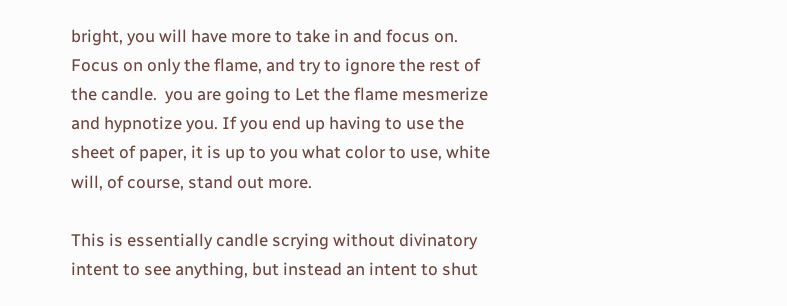bright, you will have more to take in and focus on.  Focus on only the flame, and try to ignore the rest of the candle.  you are going to Let the flame mesmerize and hypnotize you. If you end up having to use the sheet of paper, it is up to you what color to use, white will, of course, stand out more.

This is essentially candle scrying without divinatory intent to see anything, but instead an intent to shut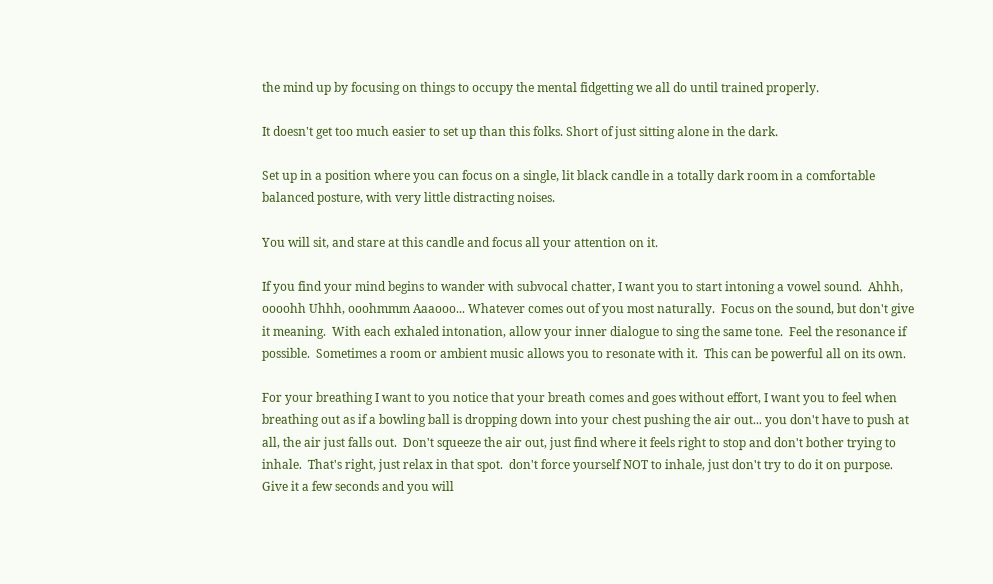the mind up by focusing on things to occupy the mental fidgetting we all do until trained properly.

It doesn't get too much easier to set up than this folks. Short of just sitting alone in the dark.

Set up in a position where you can focus on a single, lit black candle in a totally dark room in a comfortable balanced posture, with very little distracting noises.

You will sit, and stare at this candle and focus all your attention on it.

If you find your mind begins to wander with subvocal chatter, I want you to start intoning a vowel sound.  Ahhh, oooohh Uhhh, ooohmmm Aaaooo... Whatever comes out of you most naturally.  Focus on the sound, but don't give it meaning.  With each exhaled intonation, allow your inner dialogue to sing the same tone.  Feel the resonance if possible.  Sometimes a room or ambient music allows you to resonate with it.  This can be powerful all on its own.

For your breathing I want to you notice that your breath comes and goes without effort, I want you to feel when breathing out as if a bowling ball is dropping down into your chest pushing the air out... you don't have to push at all, the air just falls out.  Don't squeeze the air out, just find where it feels right to stop and don't bother trying to inhale.  That's right, just relax in that spot.  don't force yourself NOT to inhale, just don't try to do it on purpose.  Give it a few seconds and you will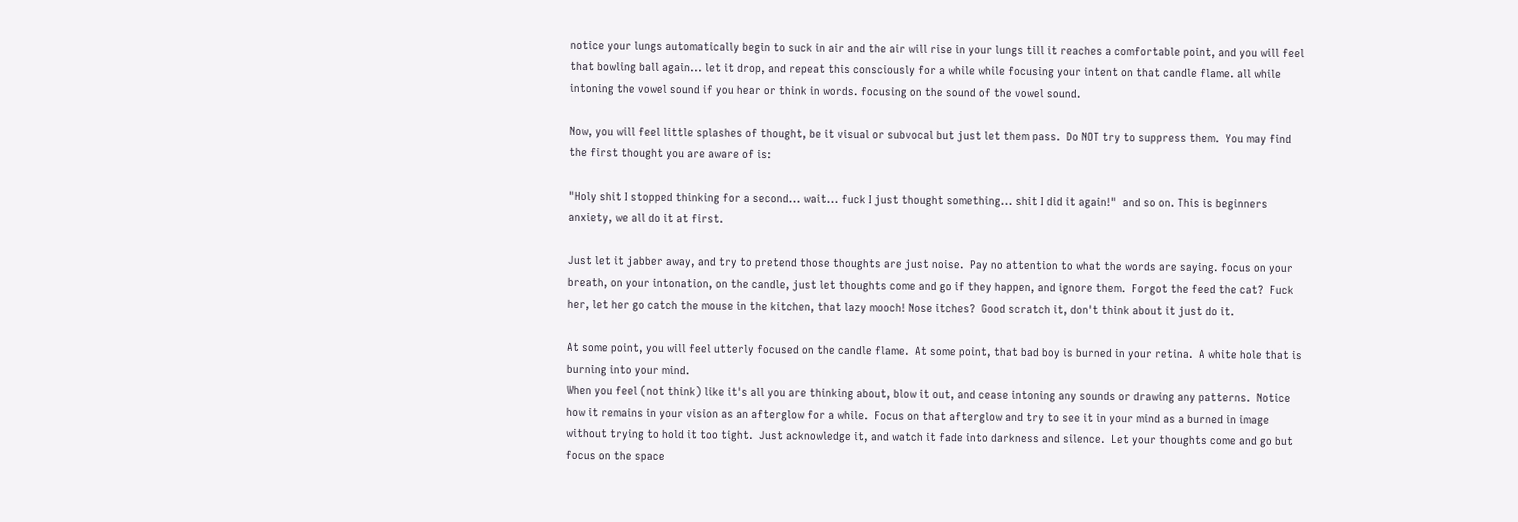notice your lungs automatically begin to suck in air and the air will rise in your lungs till it reaches a comfortable point, and you will feel that bowling ball again... let it drop, and repeat this consciously for a while while focusing your intent on that candle flame. all while intoning the vowel sound if you hear or think in words. focusing on the sound of the vowel sound.

Now, you will feel little splashes of thought, be it visual or subvocal but just let them pass.  Do NOT try to suppress them.  You may find the first thought you are aware of is:

"Holy shit I stopped thinking for a second... wait... fuck I just thought something... shit I did it again!"  and so on. This is beginners anxiety, we all do it at first.

Just let it jabber away, and try to pretend those thoughts are just noise.  Pay no attention to what the words are saying. focus on your breath, on your intonation, on the candle, just let thoughts come and go if they happen, and ignore them.  Forgot the feed the cat?  Fuck her, let her go catch the mouse in the kitchen, that lazy mooch! Nose itches?  Good scratch it, don't think about it just do it.

At some point, you will feel utterly focused on the candle flame.  At some point, that bad boy is burned in your retina.  A white hole that is burning into your mind.
When you feel (not think) like it's all you are thinking about, blow it out, and cease intoning any sounds or drawing any patterns.  Notice how it remains in your vision as an afterglow for a while.  Focus on that afterglow and try to see it in your mind as a burned in image without trying to hold it too tight.  Just acknowledge it, and watch it fade into darkness and silence.  Let your thoughts come and go but focus on the space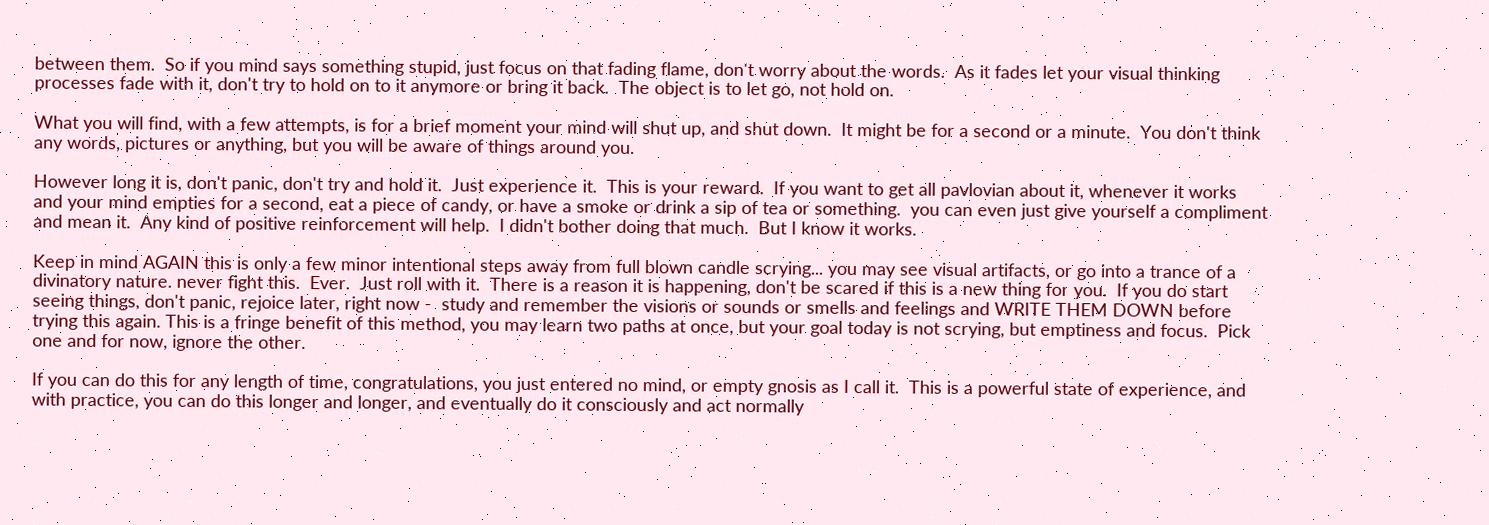between them.  So if you mind says something stupid, just focus on that fading flame, don't worry about the words.  As it fades let your visual thinking processes fade with it, don't try to hold on to it anymore or bring it back.  The object is to let go, not hold on.

What you will find, with a few attempts, is for a brief moment your mind will shut up, and shut down.  It might be for a second or a minute.  You don't think any words, pictures or anything, but you will be aware of things around you.

However long it is, don't panic, don't try and hold it.  Just experience it.  This is your reward.  If you want to get all pavlovian about it, whenever it works and your mind empties for a second, eat a piece of candy, or have a smoke or drink a sip of tea or something.  you can even just give yourself a compliment and mean it.  Any kind of positive reinforcement will help.  I didn't bother doing that much.  But I know it works.

Keep in mind AGAIN this is only a few minor intentional steps away from full blown candle scrying... you may see visual artifacts, or go into a trance of a divinatory nature. never fight this.  Ever.  Just roll with it.  There is a reason it is happening, don't be scared if this is a new thing for you.  If you do start seeing things, don't panic, rejoice later, right now -  study and remember the visions or sounds or smells and feelings and WRITE THEM DOWN before trying this again. This is a fringe benefit of this method, you may learn two paths at once, but your goal today is not scrying, but emptiness and focus.  Pick one and for now, ignore the other.

If you can do this for any length of time, congratulations, you just entered no mind, or empty gnosis as I call it.  This is a powerful state of experience, and with practice, you can do this longer and longer, and eventually do it consciously and act normally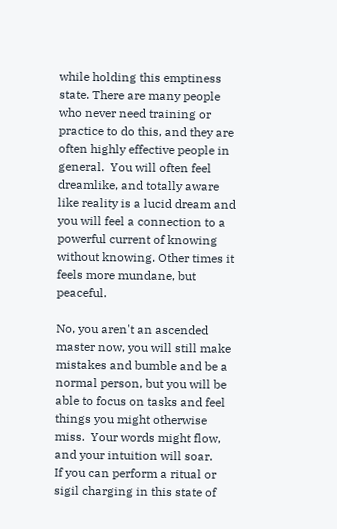while holding this emptiness state. There are many people who never need training or practice to do this, and they are often highly effective people in general.  You will often feel dreamlike, and totally aware like reality is a lucid dream and you will feel a connection to a powerful current of knowing without knowing. Other times it feels more mundane, but peaceful.

No, you aren't an ascended master now, you will still make mistakes and bumble and be a normal person, but you will be able to focus on tasks and feel things you might otherwise miss.  Your words might flow, and your intuition will soar.
If you can perform a ritual or sigil charging in this state of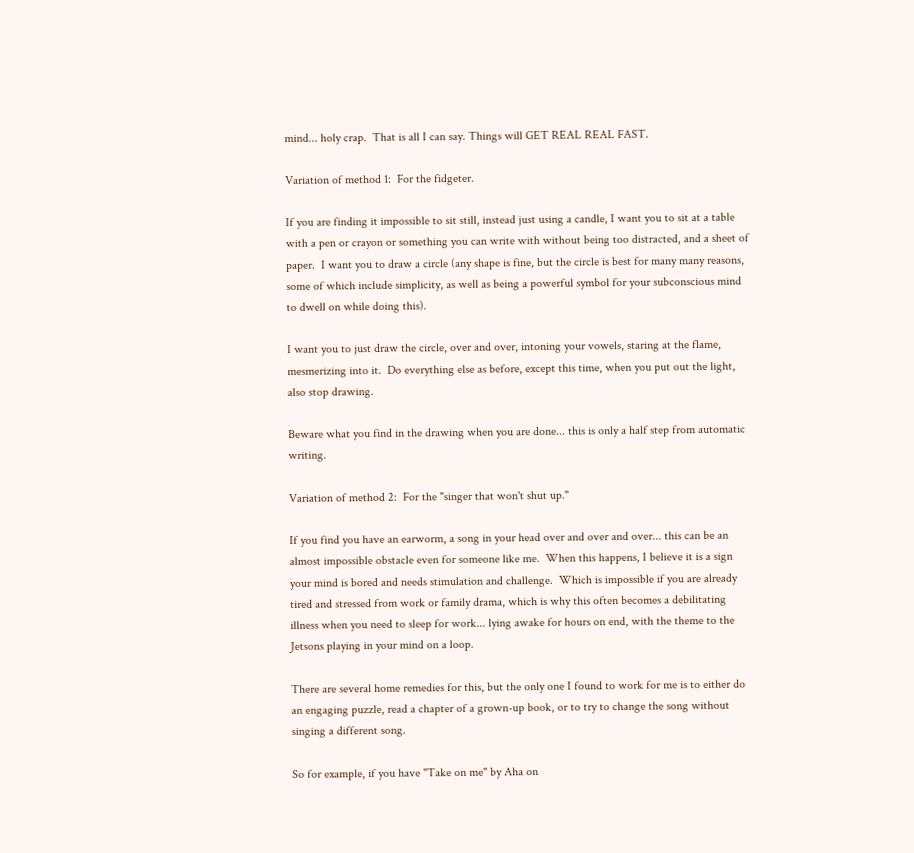mind... holy crap.  That is all I can say. Things will GET REAL REAL FAST.

Variation of method 1:  For the fidgeter.

If you are finding it impossible to sit still, instead just using a candle, I want you to sit at a table with a pen or crayon or something you can write with without being too distracted, and a sheet of paper.  I want you to draw a circle (any shape is fine, but the circle is best for many many reasons, some of which include simplicity, as well as being a powerful symbol for your subconscious mind to dwell on while doing this).

I want you to just draw the circle, over and over, intoning your vowels, staring at the flame, mesmerizing into it.  Do everything else as before, except this time, when you put out the light, also stop drawing.

Beware what you find in the drawing when you are done... this is only a half step from automatic writing.

Variation of method 2:  For the "singer that won't shut up."

If you find you have an earworm, a song in your head over and over and over... this can be an almost impossible obstacle even for someone like me.  When this happens, I believe it is a sign your mind is bored and needs stimulation and challenge.  Which is impossible if you are already tired and stressed from work or family drama, which is why this often becomes a debilitating illness when you need to sleep for work... lying awake for hours on end, with the theme to the Jetsons playing in your mind on a loop.

There are several home remedies for this, but the only one I found to work for me is to either do an engaging puzzle, read a chapter of a grown-up book, or to try to change the song without singing a different song.

So for example, if you have "Take on me" by Aha on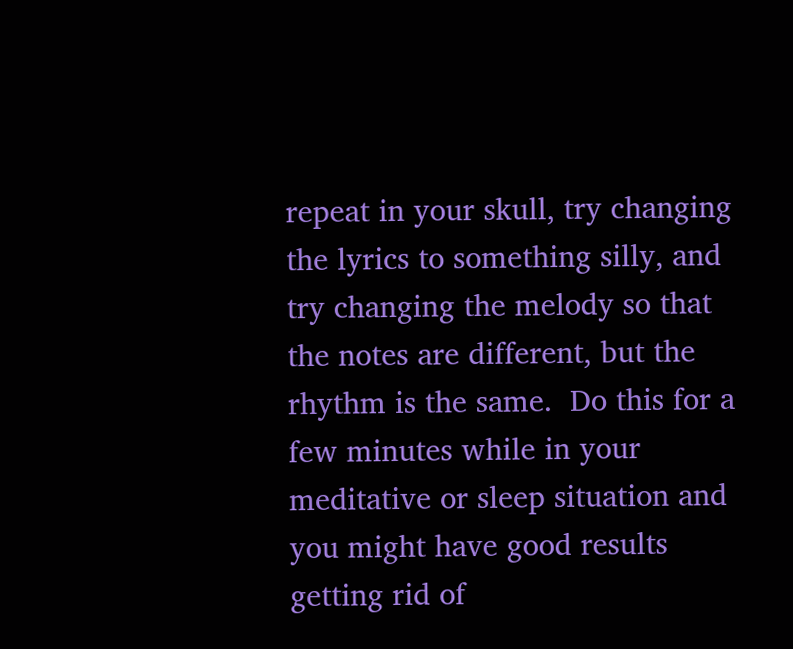repeat in your skull, try changing the lyrics to something silly, and try changing the melody so that the notes are different, but the rhythm is the same.  Do this for a few minutes while in your meditative or sleep situation and you might have good results getting rid of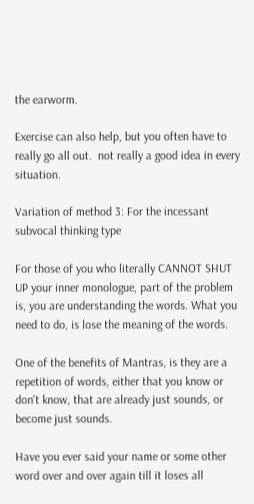the earworm.

Exercise can also help, but you often have to really go all out.  not really a good idea in every situation.

Variation of method 3: For the incessant subvocal thinking type

For those of you who literally CANNOT SHUT UP your inner monologue, part of the problem is, you are understanding the words. What you need to do, is lose the meaning of the words.

One of the benefits of Mantras, is they are a repetition of words, either that you know or don't know, that are already just sounds, or become just sounds.

Have you ever said your name or some other word over and over again till it loses all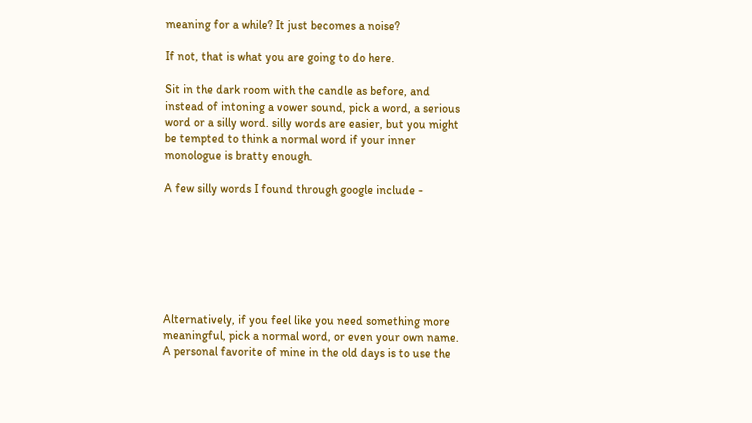meaning for a while? It just becomes a noise?

If not, that is what you are going to do here.

Sit in the dark room with the candle as before, and instead of intoning a vower sound, pick a word, a serious word or a silly word. silly words are easier, but you might be tempted to think a normal word if your inner monologue is bratty enough.

A few silly words I found through google include -







Alternatively, if you feel like you need something more meaningful, pick a normal word, or even your own name. A personal favorite of mine in the old days is to use the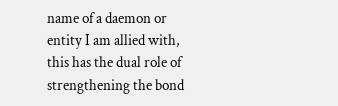name of a daemon or entity I am allied with, this has the dual role of strengthening the bond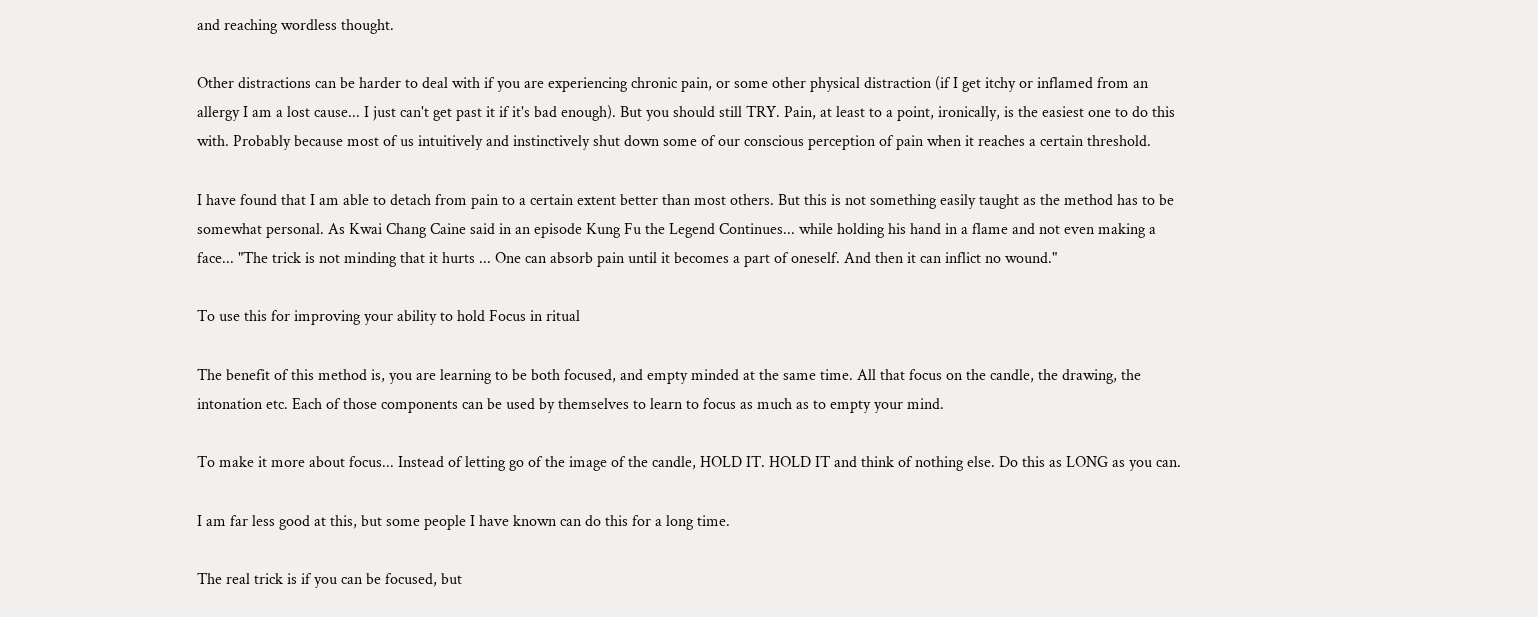and reaching wordless thought.

Other distractions can be harder to deal with if you are experiencing chronic pain, or some other physical distraction (if I get itchy or inflamed from an allergy I am a lost cause... I just can't get past it if it's bad enough). But you should still TRY. Pain, at least to a point, ironically, is the easiest one to do this with. Probably because most of us intuitively and instinctively shut down some of our conscious perception of pain when it reaches a certain threshold.

I have found that I am able to detach from pain to a certain extent better than most others. But this is not something easily taught as the method has to be somewhat personal. As Kwai Chang Caine said in an episode Kung Fu the Legend Continues... while holding his hand in a flame and not even making a face... "The trick is not minding that it hurts ... One can absorb pain until it becomes a part of oneself. And then it can inflict no wound."

To use this for improving your ability to hold Focus in ritual

The benefit of this method is, you are learning to be both focused, and empty minded at the same time. All that focus on the candle, the drawing, the intonation etc. Each of those components can be used by themselves to learn to focus as much as to empty your mind.

To make it more about focus... Instead of letting go of the image of the candle, HOLD IT. HOLD IT and think of nothing else. Do this as LONG as you can.

I am far less good at this, but some people I have known can do this for a long time.

The real trick is if you can be focused, but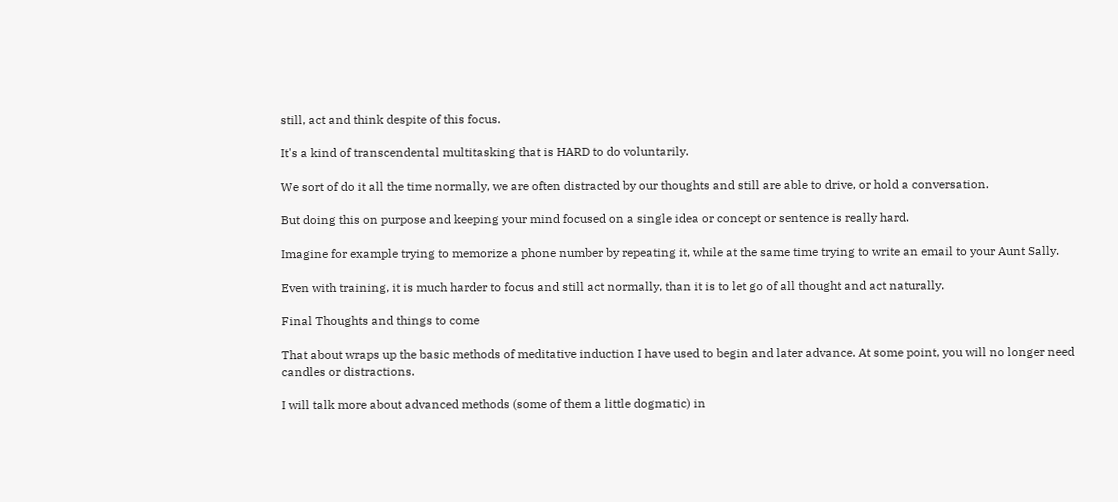still, act and think despite of this focus.

It's a kind of transcendental multitasking that is HARD to do voluntarily.

We sort of do it all the time normally, we are often distracted by our thoughts and still are able to drive, or hold a conversation.

But doing this on purpose and keeping your mind focused on a single idea or concept or sentence is really hard.

Imagine for example trying to memorize a phone number by repeating it, while at the same time trying to write an email to your Aunt Sally.

Even with training, it is much harder to focus and still act normally, than it is to let go of all thought and act naturally.

Final Thoughts and things to come

That about wraps up the basic methods of meditative induction I have used to begin and later advance. At some point, you will no longer need candles or distractions.

I will talk more about advanced methods (some of them a little dogmatic) in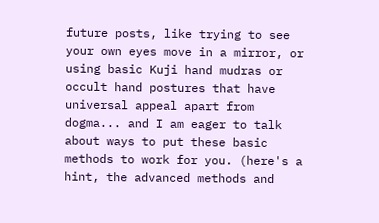future posts, like trying to see your own eyes move in a mirror, or using basic Kuji hand mudras or occult hand postures that have universal appeal apart from dogma... and I am eager to talk about ways to put these basic methods to work for you. (here's a hint, the advanced methods and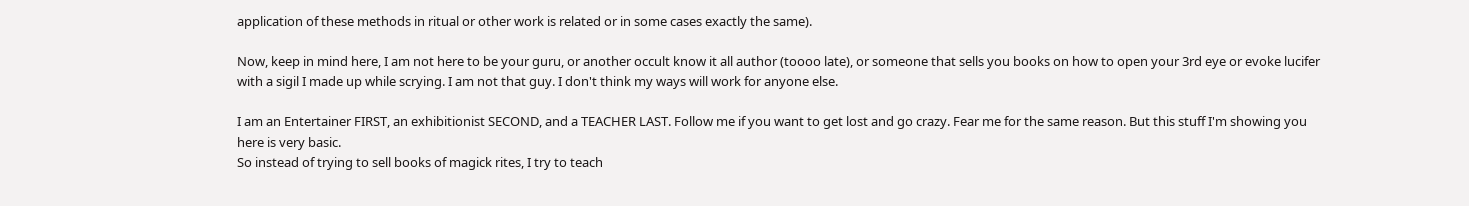application of these methods in ritual or other work is related or in some cases exactly the same).

Now, keep in mind here, I am not here to be your guru, or another occult know it all author (toooo late), or someone that sells you books on how to open your 3rd eye or evoke lucifer with a sigil I made up while scrying. I am not that guy. I don't think my ways will work for anyone else.

I am an Entertainer FIRST, an exhibitionist SECOND, and a TEACHER LAST. Follow me if you want to get lost and go crazy. Fear me for the same reason. But this stuff I'm showing you here is very basic.
So instead of trying to sell books of magick rites, I try to teach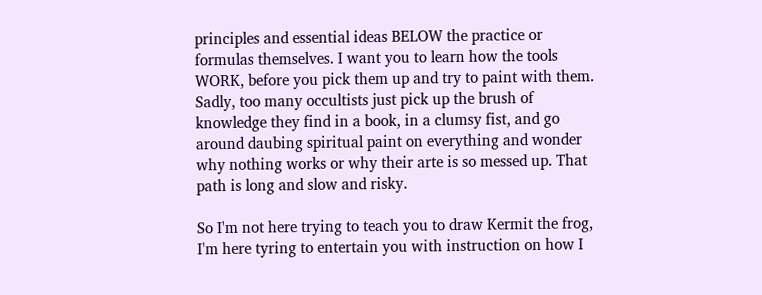principles and essential ideas BELOW the practice or formulas themselves. I want you to learn how the tools WORK, before you pick them up and try to paint with them.
Sadly, too many occultists just pick up the brush of knowledge they find in a book, in a clumsy fist, and go around daubing spiritual paint on everything and wonder why nothing works or why their arte is so messed up. That path is long and slow and risky.

So I'm not here trying to teach you to draw Kermit the frog, I'm here tyring to entertain you with instruction on how I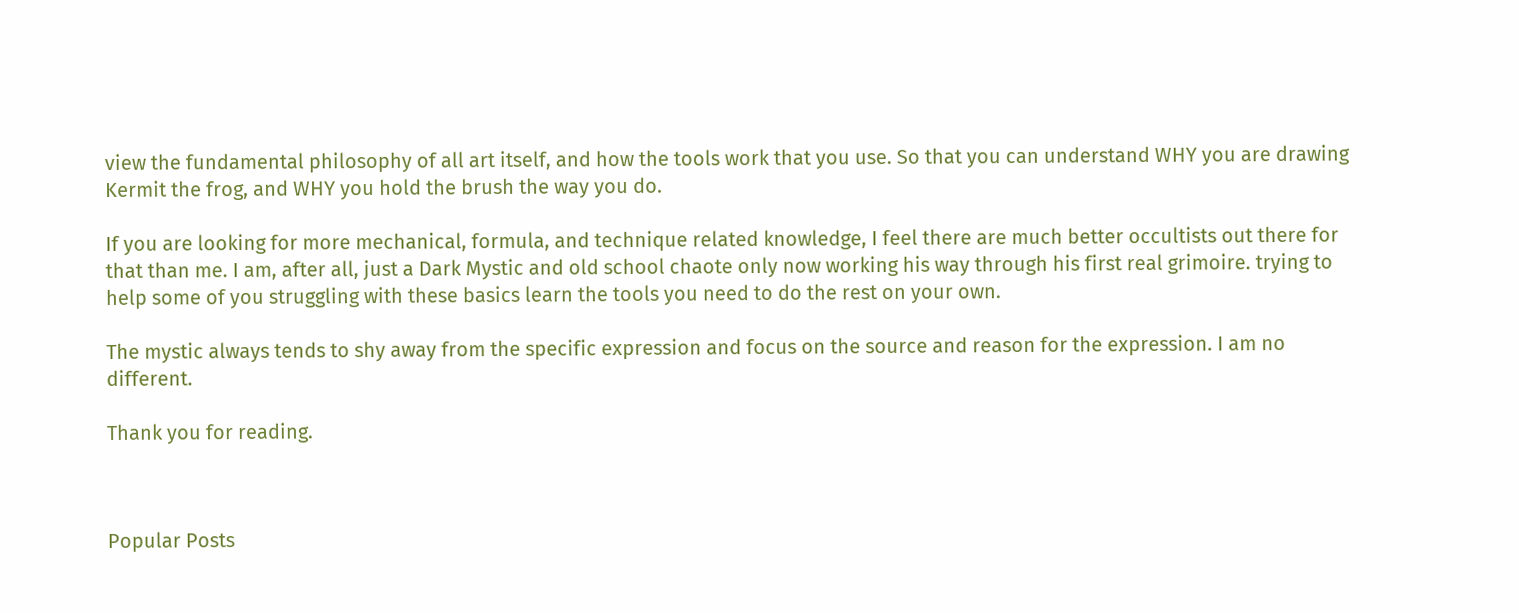view the fundamental philosophy of all art itself, and how the tools work that you use. So that you can understand WHY you are drawing Kermit the frog, and WHY you hold the brush the way you do.

If you are looking for more mechanical, formula, and technique related knowledge, I feel there are much better occultists out there for that than me. I am, after all, just a Dark Mystic and old school chaote only now working his way through his first real grimoire. trying to help some of you struggling with these basics learn the tools you need to do the rest on your own.

The mystic always tends to shy away from the specific expression and focus on the source and reason for the expression. I am no different.

Thank you for reading.



Popular Posts